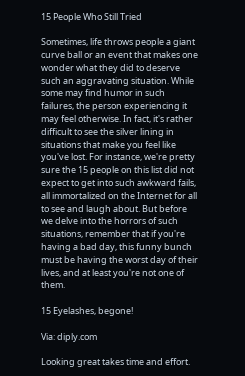15 People Who Still Tried

Sometimes, life throws people a giant curve ball or an event that makes one wonder what they did to deserve such an aggravating situation. While some may find humor in such failures, the person experiencing it may feel otherwise. In fact, it's rather difficult to see the silver lining in situations that make you feel like you've lost. For instance, we're pretty sure the 15 people on this list did not expect to get into such awkward fails, all immortalized on the Internet for all to see and laugh about. But before we delve into the horrors of such situations, remember that if you're having a bad day, this funny bunch must be having the worst day of their lives, and at least you're not one of them.

15 Eyelashes, begone!

Via: diply.com

Looking great takes time and effort.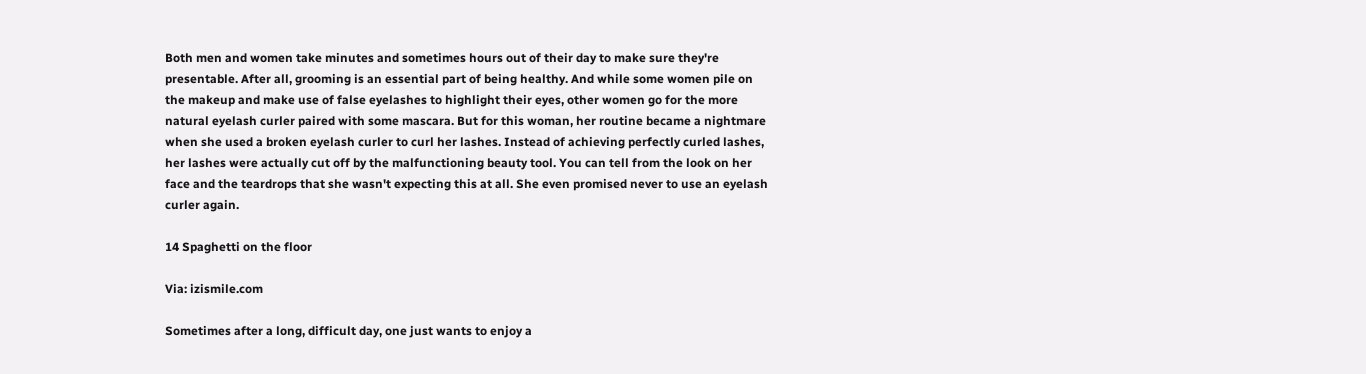Both men and women take minutes and sometimes hours out of their day to make sure they're presentable. After all, grooming is an essential part of being healthy. And while some women pile on the makeup and make use of false eyelashes to highlight their eyes, other women go for the more natural eyelash curler paired with some mascara. But for this woman, her routine became a nightmare when she used a broken eyelash curler to curl her lashes. Instead of achieving perfectly curled lashes, her lashes were actually cut off by the malfunctioning beauty tool. You can tell from the look on her face and the teardrops that she wasn't expecting this at all. She even promised never to use an eyelash curler again.

14 Spaghetti on the floor

Via: izismile.com

Sometimes after a long, difficult day, one just wants to enjoy a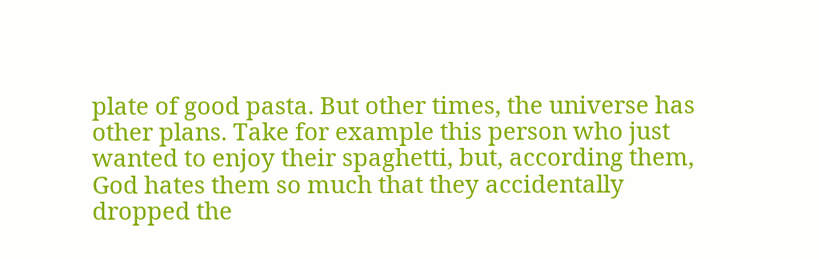plate of good pasta. But other times, the universe has other plans. Take for example this person who just wanted to enjoy their spaghetti, but, according them, God hates them so much that they accidentally dropped the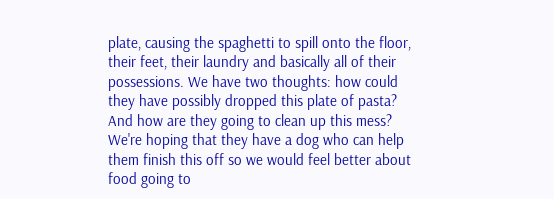plate, causing the spaghetti to spill onto the floor, their feet, their laundry and basically all of their possessions. We have two thoughts: how could they have possibly dropped this plate of pasta? And how are they going to clean up this mess? We're hoping that they have a dog who can help them finish this off so we would feel better about food going to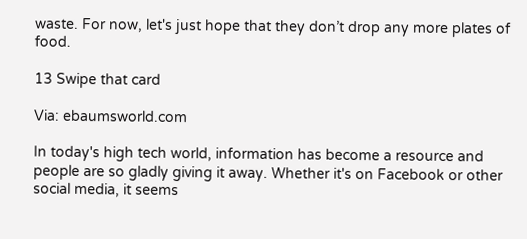waste. For now, let's just hope that they don’t drop any more plates of food.

13 Swipe that card

Via: ebaumsworld.com

In today's high tech world, information has become a resource and people are so gladly giving it away. Whether it's on Facebook or other social media, it seems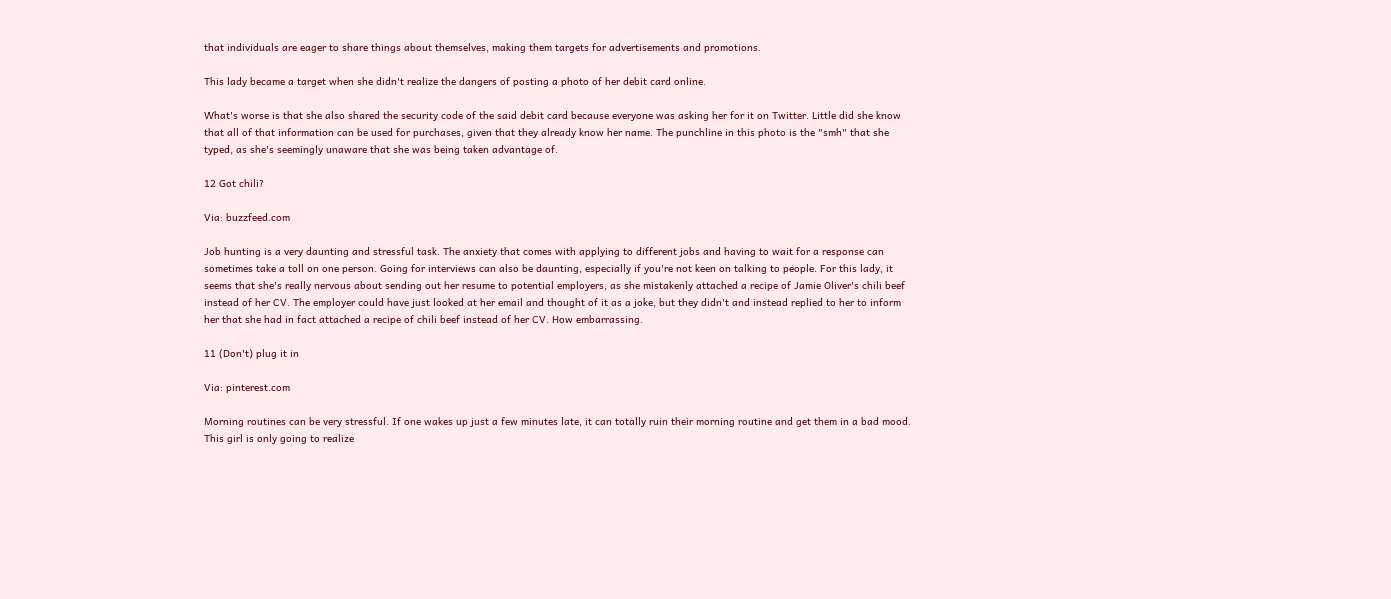that individuals are eager to share things about themselves, making them targets for advertisements and promotions.

This lady became a target when she didn't realize the dangers of posting a photo of her debit card online.

What's worse is that she also shared the security code of the said debit card because everyone was asking her for it on Twitter. Little did she know that all of that information can be used for purchases, given that they already know her name. The punchline in this photo is the "smh" that she typed, as she's seemingly unaware that she was being taken advantage of.

12 Got chili?

Via: buzzfeed.com

Job hunting is a very daunting and stressful task. The anxiety that comes with applying to different jobs and having to wait for a response can sometimes take a toll on one person. Going for interviews can also be daunting, especially if you're not keen on talking to people. For this lady, it seems that she's really nervous about sending out her resume to potential employers, as she mistakenly attached a recipe of Jamie Oliver's chili beef instead of her CV. The employer could have just looked at her email and thought of it as a joke, but they didn't and instead replied to her to inform her that she had in fact attached a recipe of chili beef instead of her CV. How embarrassing.

11 (Don't) plug it in

Via: pinterest.com

Morning routines can be very stressful. If one wakes up just a few minutes late, it can totally ruin their morning routine and get them in a bad mood. This girl is only going to realize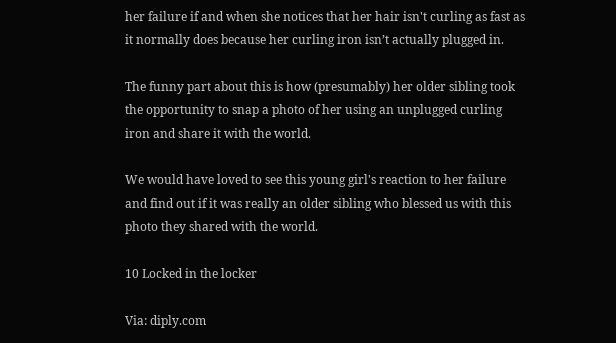her failure if and when she notices that her hair isn't curling as fast as it normally does because her curling iron isn’t actually plugged in.

The funny part about this is how (presumably) her older sibling took the opportunity to snap a photo of her using an unplugged curling iron and share it with the world.

We would have loved to see this young girl's reaction to her failure and find out if it was really an older sibling who blessed us with this photo they shared with the world.

10 Locked in the locker

Via: diply.com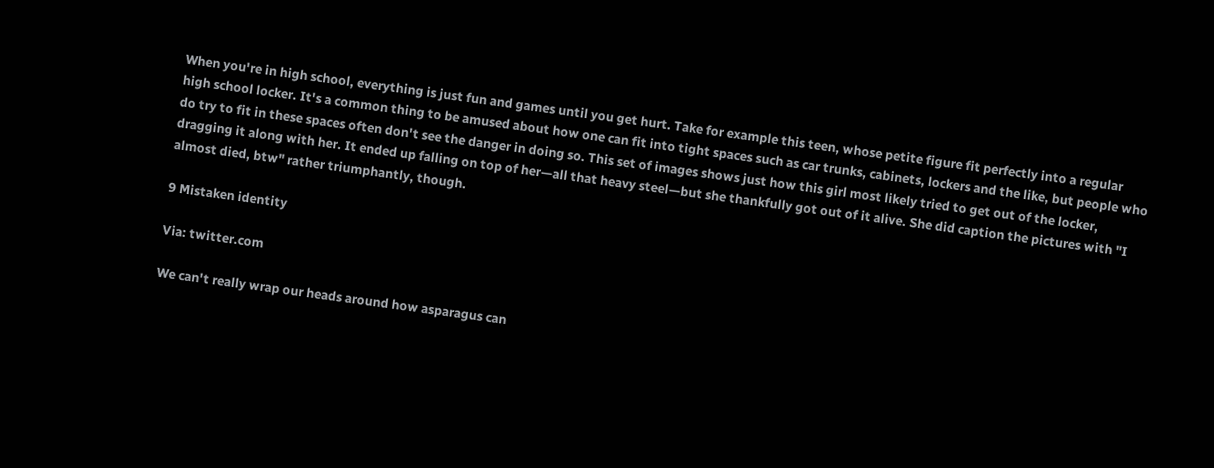When you're in high school, everything is just fun and games until you get hurt. Take for example this teen, whose petite figure fit perfectly into a regular high school locker. It's a common thing to be amused about how one can fit into tight spaces such as car trunks, cabinets, lockers and the like, but people who do try to fit in these spaces often don't see the danger in doing so. This set of images shows just how this girl most likely tried to get out of the locker, dragging it along with her. It ended up falling on top of her—all that heavy steel—but she thankfully got out of it alive. She did caption the pictures with "I almost died, btw" rather triumphantly, though.

9 Mistaken identity

Via: twitter.com

We can't really wrap our heads around how asparagus can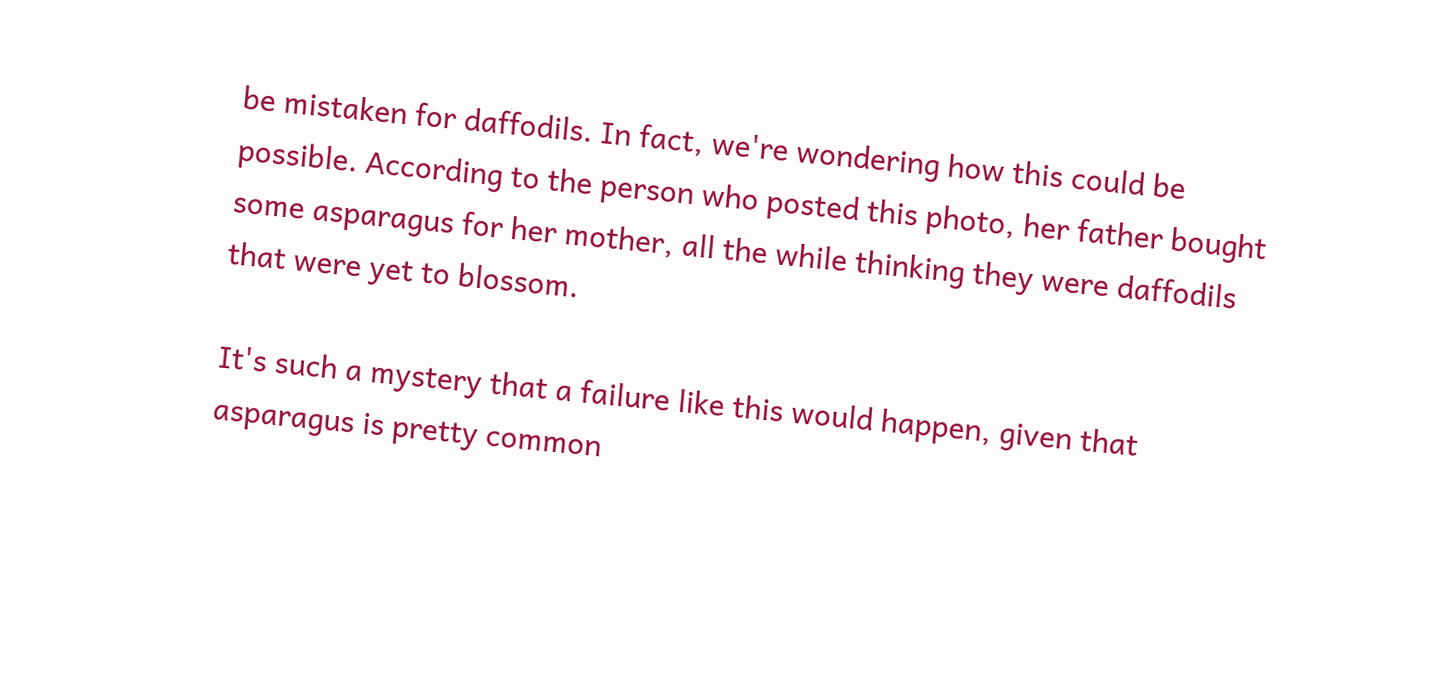be mistaken for daffodils. In fact, we're wondering how this could be possible. According to the person who posted this photo, her father bought some asparagus for her mother, all the while thinking they were daffodils that were yet to blossom.

It's such a mystery that a failure like this would happen, given that asparagus is pretty common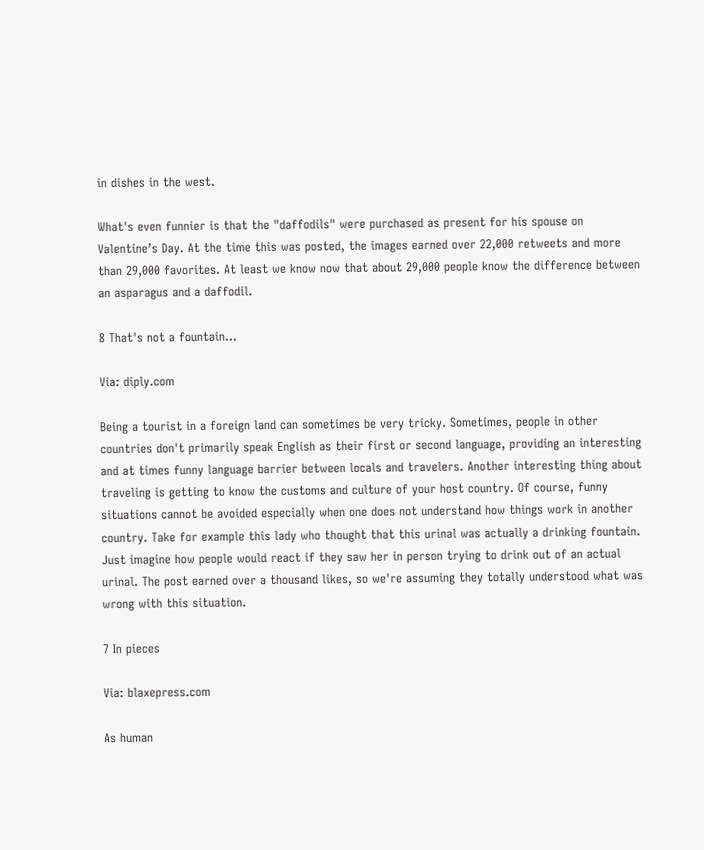in dishes in the west.

What's even funnier is that the "daffodils" were purchased as present for his spouse on Valentine’s Day. At the time this was posted, the images earned over 22,000 retweets and more than 29,000 favorites. At least we know now that about 29,000 people know the difference between an asparagus and a daffodil.

8 That's not a fountain...

Via: diply.com

Being a tourist in a foreign land can sometimes be very tricky. Sometimes, people in other countries don't primarily speak English as their first or second language, providing an interesting and at times funny language barrier between locals and travelers. Another interesting thing about traveling is getting to know the customs and culture of your host country. Of course, funny situations cannot be avoided especially when one does not understand how things work in another country. Take for example this lady who thought that this urinal was actually a drinking fountain. Just imagine how people would react if they saw her in person trying to drink out of an actual urinal. The post earned over a thousand likes, so we're assuming they totally understood what was wrong with this situation.

7 In pieces

Via: blaxepress.com

As human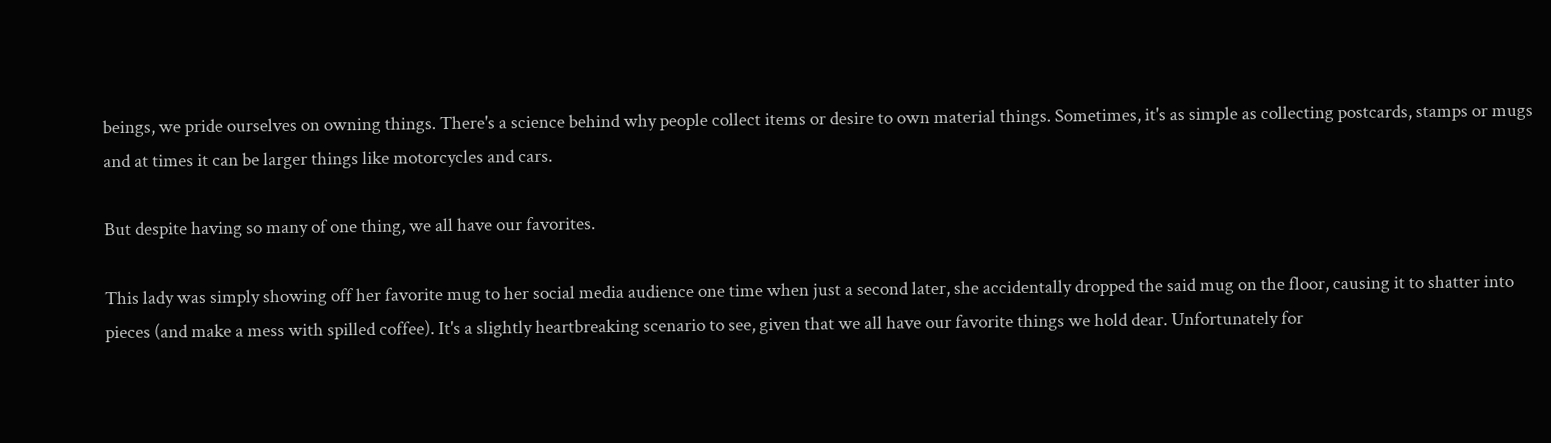beings, we pride ourselves on owning things. There's a science behind why people collect items or desire to own material things. Sometimes, it's as simple as collecting postcards, stamps or mugs and at times it can be larger things like motorcycles and cars.

But despite having so many of one thing, we all have our favorites.

This lady was simply showing off her favorite mug to her social media audience one time when just a second later, she accidentally dropped the said mug on the floor, causing it to shatter into pieces (and make a mess with spilled coffee). It's a slightly heartbreaking scenario to see, given that we all have our favorite things we hold dear. Unfortunately for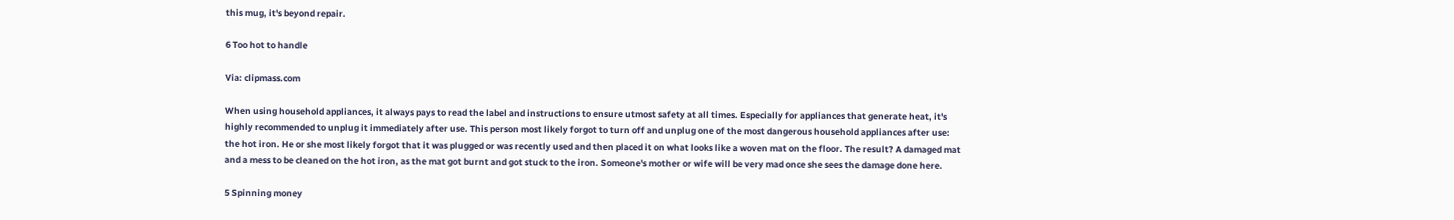this mug, it's beyond repair.

6 Too hot to handle

Via: clipmass.com

When using household appliances, it always pays to read the label and instructions to ensure utmost safety at all times. Especially for appliances that generate heat, it's highly recommended to unplug it immediately after use. This person most likely forgot to turn off and unplug one of the most dangerous household appliances after use: the hot iron. He or she most likely forgot that it was plugged or was recently used and then placed it on what looks like a woven mat on the floor. The result? A damaged mat and a mess to be cleaned on the hot iron, as the mat got burnt and got stuck to the iron. Someone's mother or wife will be very mad once she sees the damage done here.

5 Spinning money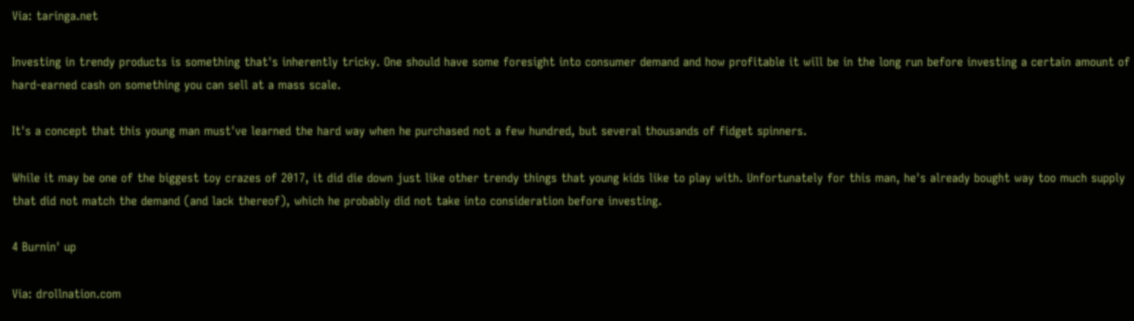Via: taringa.net

Investing in trendy products is something that's inherently tricky. One should have some foresight into consumer demand and how profitable it will be in the long run before investing a certain amount of hard-earned cash on something you can sell at a mass scale.

It's a concept that this young man must've learned the hard way when he purchased not a few hundred, but several thousands of fidget spinners.

While it may be one of the biggest toy crazes of 2017, it did die down just like other trendy things that young kids like to play with. Unfortunately for this man, he's already bought way too much supply that did not match the demand (and lack thereof), which he probably did not take into consideration before investing.

4 Burnin' up

Via: drollnation.com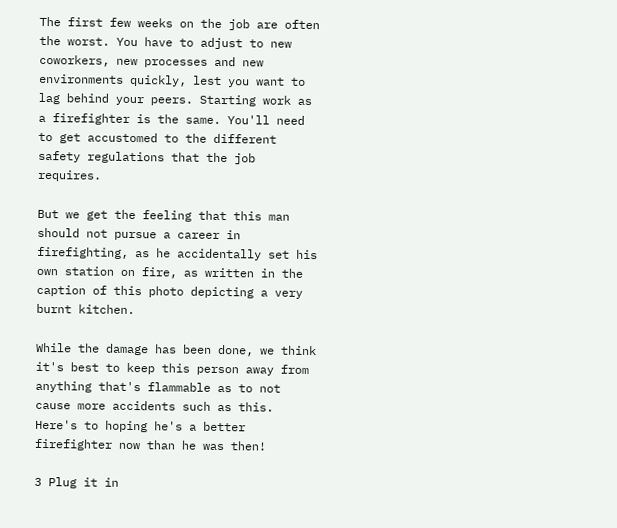The first few weeks on the job are often the worst. You have to adjust to new coworkers, new processes and new environments quickly, lest you want to lag behind your peers. Starting work as a firefighter is the same. You'll need to get accustomed to the different safety regulations that the job requires.

But we get the feeling that this man should not pursue a career in firefighting, as he accidentally set his own station on fire, as written in the caption of this photo depicting a very burnt kitchen.

While the damage has been done, we think it's best to keep this person away from anything that's flammable as to not cause more accidents such as this. Here's to hoping he's a better firefighter now than he was then!

3 Plug it in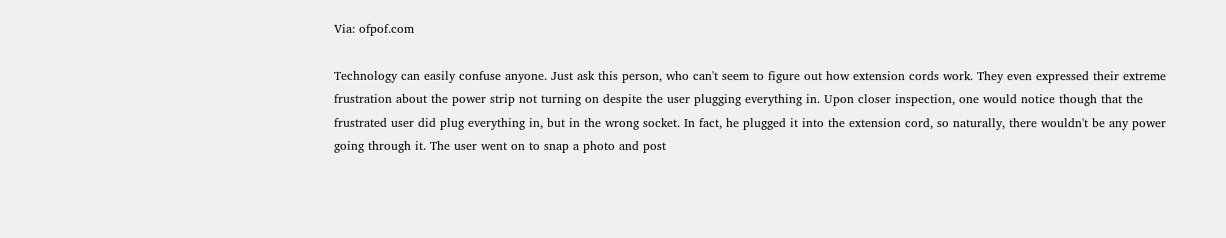Via: ofpof.com

Technology can easily confuse anyone. Just ask this person, who can't seem to figure out how extension cords work. They even expressed their extreme frustration about the power strip not turning on despite the user plugging everything in. Upon closer inspection, one would notice though that the frustrated user did plug everything in, but in the wrong socket. In fact, he plugged it into the extension cord, so naturally, there wouldn't be any power going through it. The user went on to snap a photo and post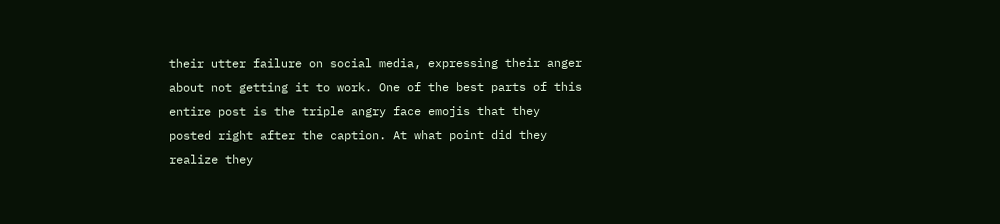their utter failure on social media, expressing their anger about not getting it to work. One of the best parts of this entire post is the triple angry face emojis that they posted right after the caption. At what point did they realize they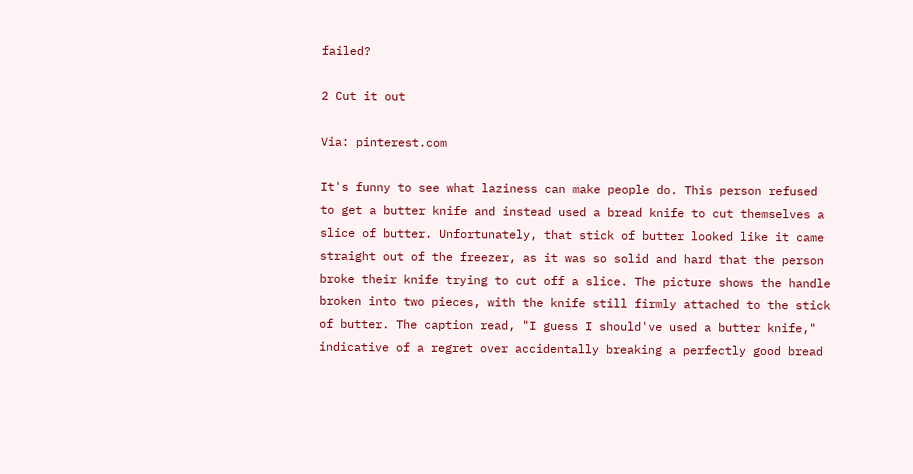failed?

2 Cut it out

Via: pinterest.com

It's funny to see what laziness can make people do. This person refused to get a butter knife and instead used a bread knife to cut themselves a slice of butter. Unfortunately, that stick of butter looked like it came straight out of the freezer, as it was so solid and hard that the person broke their knife trying to cut off a slice. The picture shows the handle broken into two pieces, with the knife still firmly attached to the stick of butter. The caption read, "I guess I should've used a butter knife," indicative of a regret over accidentally breaking a perfectly good bread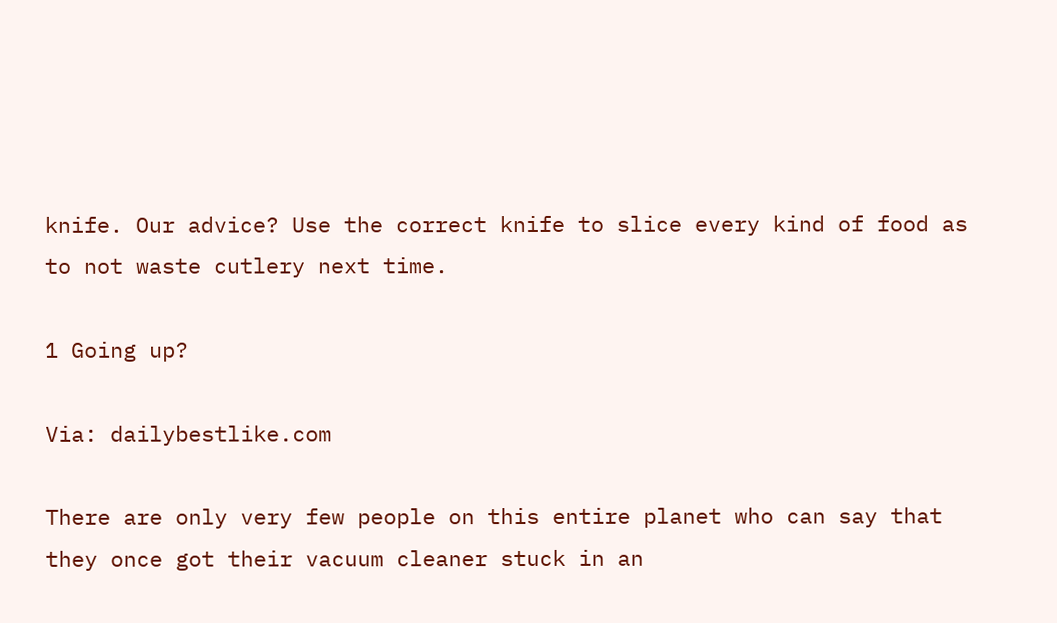knife. Our advice? Use the correct knife to slice every kind of food as to not waste cutlery next time.

1 Going up?

Via: dailybestlike.com

There are only very few people on this entire planet who can say that they once got their vacuum cleaner stuck in an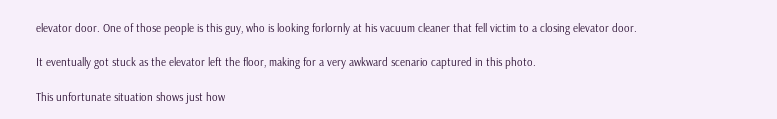elevator door. One of those people is this guy, who is looking forlornly at his vacuum cleaner that fell victim to a closing elevator door.

It eventually got stuck as the elevator left the floor, making for a very awkward scenario captured in this photo.

This unfortunate situation shows just how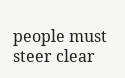people must steer clear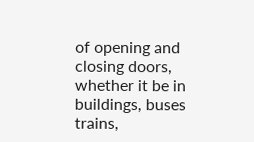of opening and closing doors, whether it be in buildings, buses trains,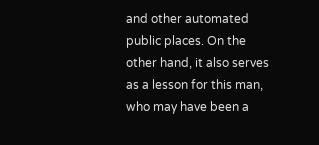and other automated public places. On the other hand, it also serves as a lesson for this man, who may have been a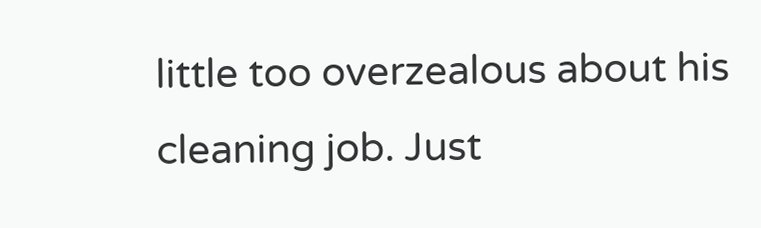little too overzealous about his cleaning job. Just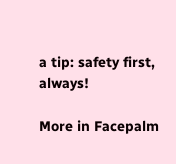a tip: safety first, always!

More in Facepalm